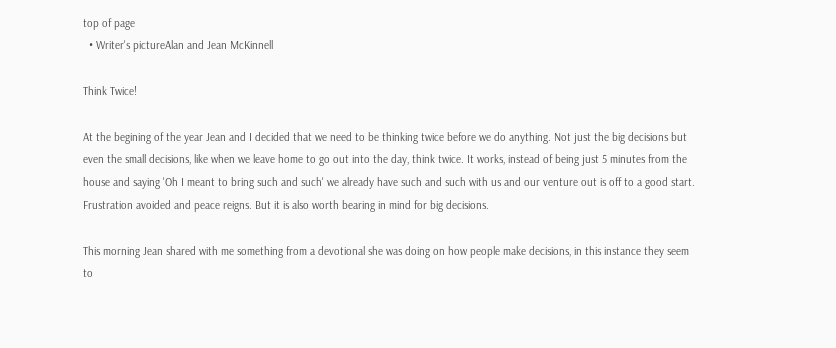top of page
  • Writer's pictureAlan and Jean McKinnell

Think Twice!

At the begining of the year Jean and I decided that we need to be thinking twice before we do anything. Not just the big decisions but even the small decisions, like when we leave home to go out into the day, think twice. It works, instead of being just 5 minutes from the house and saying 'Oh I meant to bring such and such' we already have such and such with us and our venture out is off to a good start. Frustration avoided and peace reigns. But it is also worth bearing in mind for big decisions.

This morning Jean shared with me something from a devotional she was doing on how people make decisions, in this instance they seem to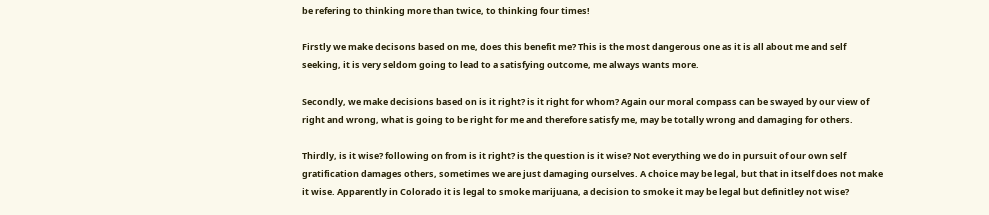be refering to thinking more than twice, to thinking four times!

Firstly we make decisons based on me, does this benefit me? This is the most dangerous one as it is all about me and self seeking, it is very seldom going to lead to a satisfying outcome, me always wants more.

Secondly, we make decisions based on is it right? is it right for whom? Again our moral compass can be swayed by our view of right and wrong, what is going to be right for me and therefore satisfy me, may be totally wrong and damaging for others.

Thirdly, is it wise? following on from is it right? is the question is it wise? Not everything we do in pursuit of our own self gratification damages others, sometimes we are just damaging ourselves. A choice may be legal, but that in itself does not make it wise. Apparently in Colorado it is legal to smoke marijuana, a decision to smoke it may be legal but definitley not wise?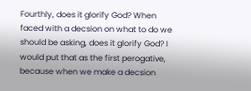Fourthly, does it glorify God? When faced with a decsion on what to do we should be asking, does it glorify God? I would put that as the first perogative, because when we make a decsion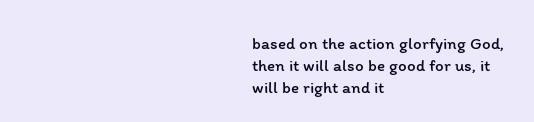based on the action glorfying God, then it will also be good for us, it will be right and it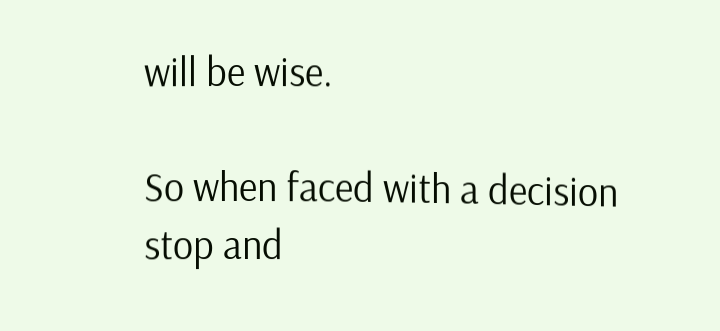will be wise.

So when faced with a decision stop and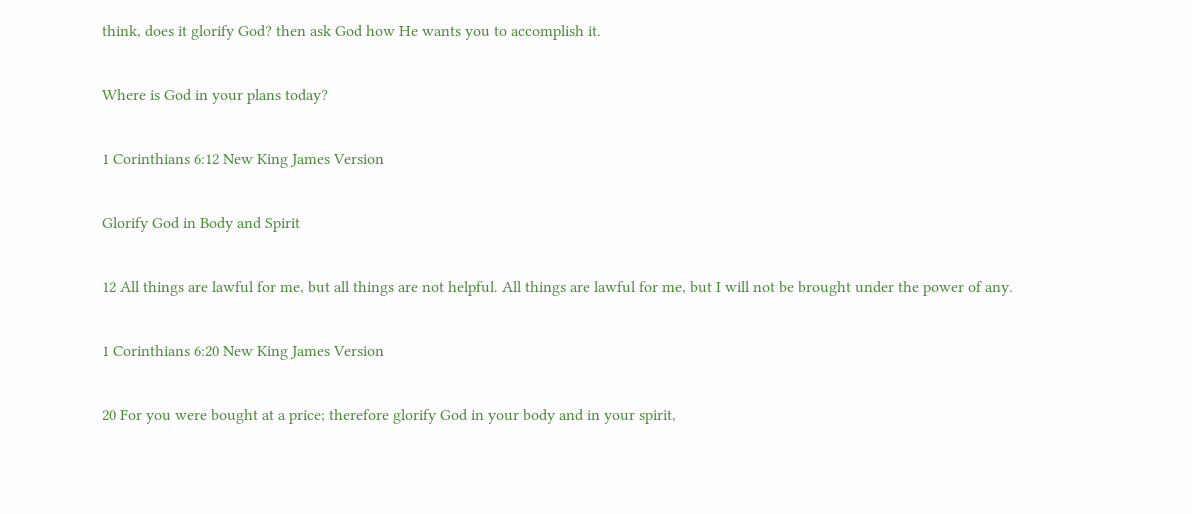think, does it glorify God? then ask God how He wants you to accomplish it.

Where is God in your plans today?

1 Corinthians 6:12 New King James Version

Glorify God in Body and Spirit

12 All things are lawful for me, but all things are not helpful. All things are lawful for me, but I will not be brought under the power of any.

1 Corinthians 6:20 New King James Version

20 For you were bought at a price; therefore glorify God in your body and in your spirit,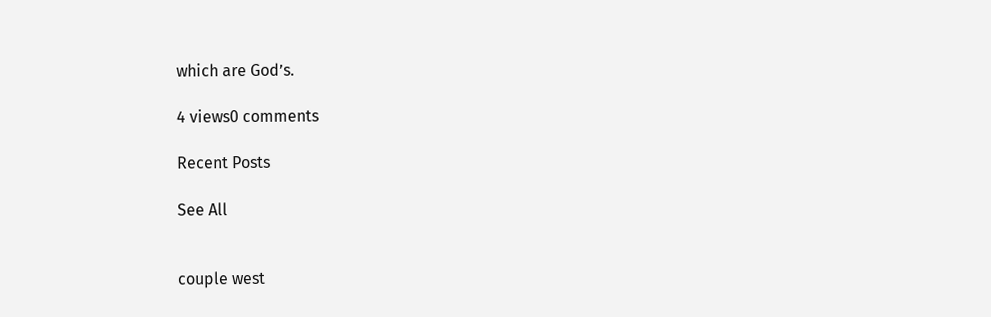which are God’s.

4 views0 comments

Recent Posts

See All


couple west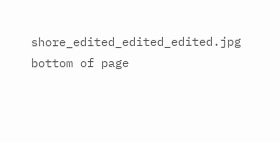shore_edited_edited_edited.jpg
bottom of page